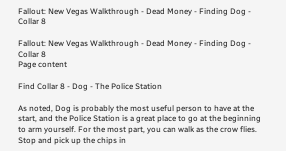Fallout: New Vegas Walkthrough - Dead Money - Finding Dog - Collar 8

Fallout: New Vegas Walkthrough - Dead Money - Finding Dog - Collar 8
Page content

Find Collar 8 - Dog - The Police Station

As noted, Dog is probably the most useful person to have at the start, and the Police Station is a great place to go at the beginning to arm yourself. For the most part, you can walk as the crow flies. Stop and pick up the chips in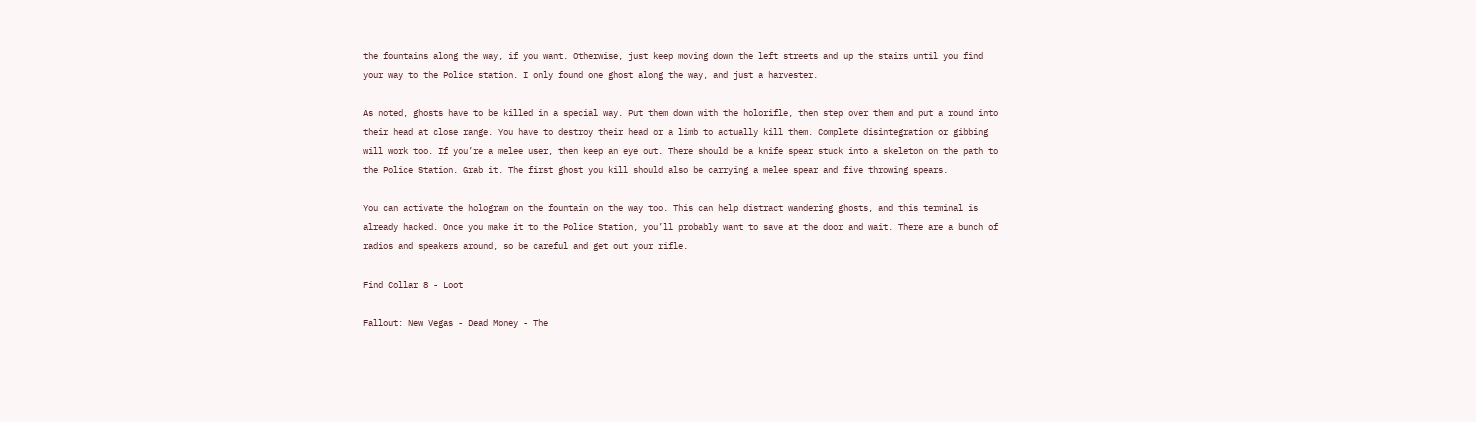the fountains along the way, if you want. Otherwise, just keep moving down the left streets and up the stairs until you find your way to the Police station. I only found one ghost along the way, and just a harvester.

As noted, ghosts have to be killed in a special way. Put them down with the holorifle, then step over them and put a round into their head at close range. You have to destroy their head or a limb to actually kill them. Complete disintegration or gibbing will work too. If you’re a melee user, then keep an eye out. There should be a knife spear stuck into a skeleton on the path to the Police Station. Grab it. The first ghost you kill should also be carrying a melee spear and five throwing spears.

You can activate the hologram on the fountain on the way too. This can help distract wandering ghosts, and this terminal is already hacked. Once you make it to the Police Station, you’ll probably want to save at the door and wait. There are a bunch of radios and speakers around, so be careful and get out your rifle.

Find Collar 8 - Loot

Fallout: New Vegas - Dead Money - The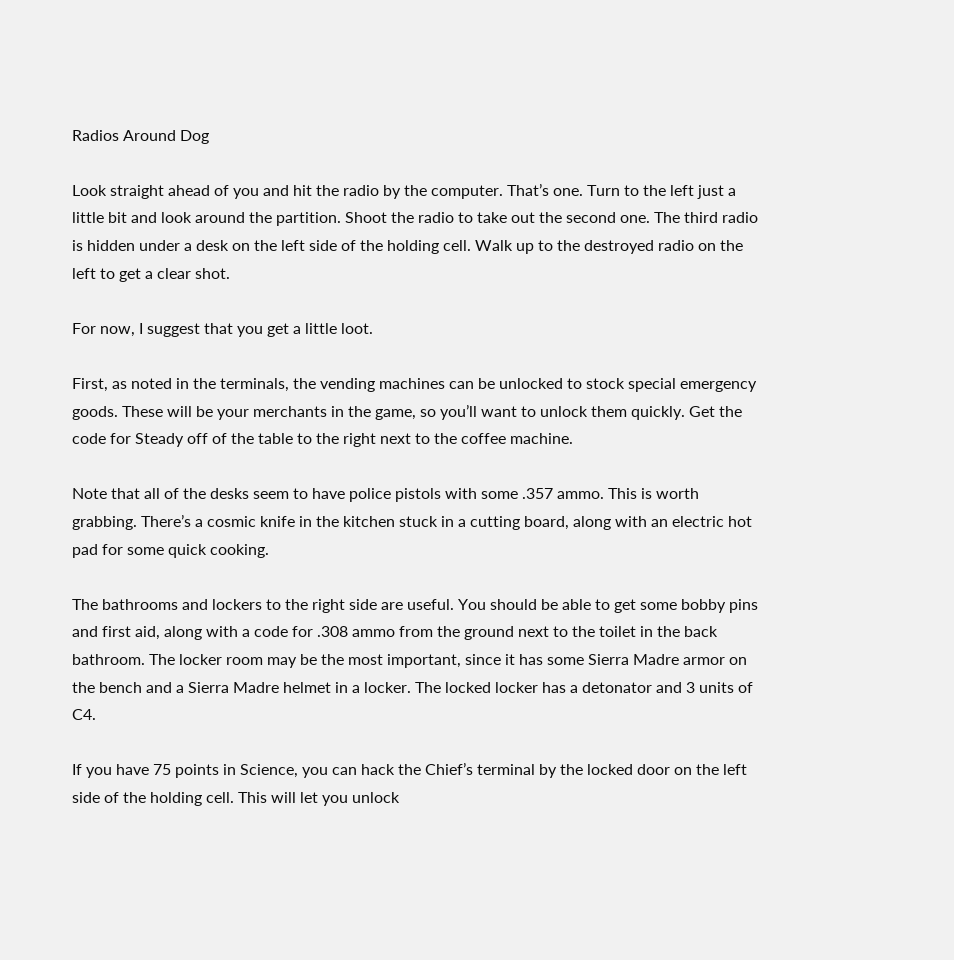Radios Around Dog

Look straight ahead of you and hit the radio by the computer. That’s one. Turn to the left just a little bit and look around the partition. Shoot the radio to take out the second one. The third radio is hidden under a desk on the left side of the holding cell. Walk up to the destroyed radio on the left to get a clear shot.

For now, I suggest that you get a little loot.

First, as noted in the terminals, the vending machines can be unlocked to stock special emergency goods. These will be your merchants in the game, so you’ll want to unlock them quickly. Get the code for Steady off of the table to the right next to the coffee machine.

Note that all of the desks seem to have police pistols with some .357 ammo. This is worth grabbing. There’s a cosmic knife in the kitchen stuck in a cutting board, along with an electric hot pad for some quick cooking.

The bathrooms and lockers to the right side are useful. You should be able to get some bobby pins and first aid, along with a code for .308 ammo from the ground next to the toilet in the back bathroom. The locker room may be the most important, since it has some Sierra Madre armor on the bench and a Sierra Madre helmet in a locker. The locked locker has a detonator and 3 units of C4.

If you have 75 points in Science, you can hack the Chief’s terminal by the locked door on the left side of the holding cell. This will let you unlock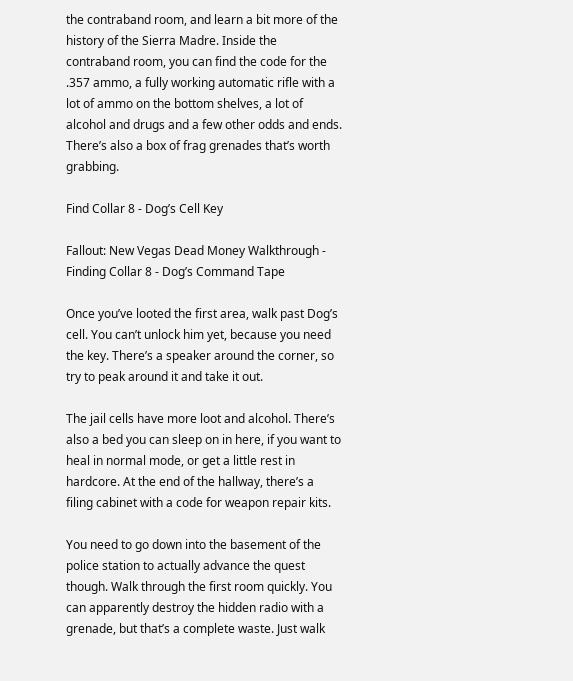the contraband room, and learn a bit more of the history of the Sierra Madre. Inside the contraband room, you can find the code for the .357 ammo, a fully working automatic rifle with a lot of ammo on the bottom shelves, a lot of alcohol and drugs and a few other odds and ends. There’s also a box of frag grenades that’s worth grabbing.

Find Collar 8 - Dog’s Cell Key

Fallout: New Vegas Dead Money Walkthrough - Finding Collar 8 - Dog’s Command Tape

Once you’ve looted the first area, walk past Dog’s cell. You can’t unlock him yet, because you need the key. There’s a speaker around the corner, so try to peak around it and take it out.

The jail cells have more loot and alcohol. There’s also a bed you can sleep on in here, if you want to heal in normal mode, or get a little rest in hardcore. At the end of the hallway, there’s a filing cabinet with a code for weapon repair kits.

You need to go down into the basement of the police station to actually advance the quest though. Walk through the first room quickly. You can apparently destroy the hidden radio with a grenade, but that’s a complete waste. Just walk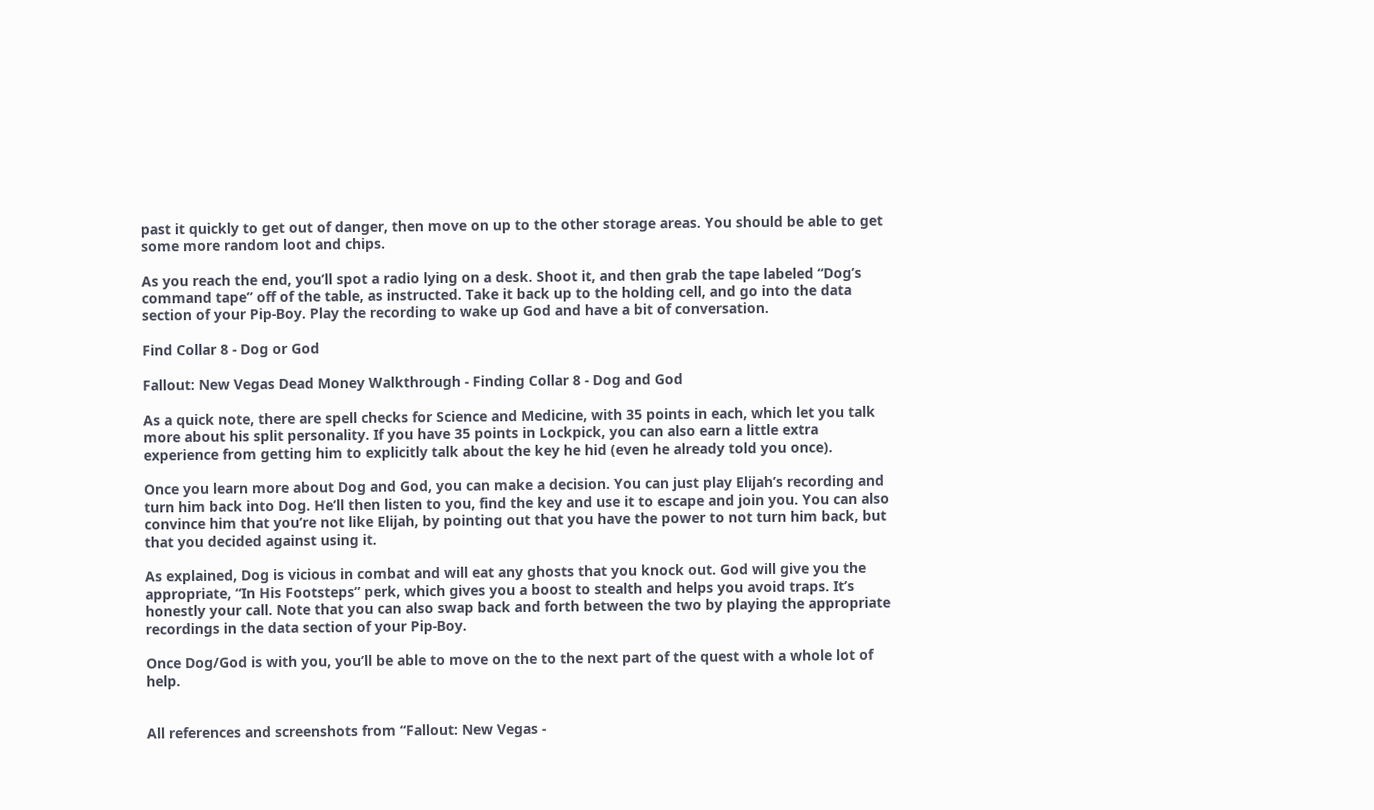past it quickly to get out of danger, then move on up to the other storage areas. You should be able to get some more random loot and chips.

As you reach the end, you’ll spot a radio lying on a desk. Shoot it, and then grab the tape labeled “Dog’s command tape” off of the table, as instructed. Take it back up to the holding cell, and go into the data section of your Pip-Boy. Play the recording to wake up God and have a bit of conversation.

Find Collar 8 - Dog or God

Fallout: New Vegas Dead Money Walkthrough - Finding Collar 8 - Dog and God

As a quick note, there are spell checks for Science and Medicine, with 35 points in each, which let you talk more about his split personality. If you have 35 points in Lockpick, you can also earn a little extra experience from getting him to explicitly talk about the key he hid (even he already told you once).

Once you learn more about Dog and God, you can make a decision. You can just play Elijah’s recording and turn him back into Dog. He’ll then listen to you, find the key and use it to escape and join you. You can also convince him that you’re not like Elijah, by pointing out that you have the power to not turn him back, but that you decided against using it.

As explained, Dog is vicious in combat and will eat any ghosts that you knock out. God will give you the appropriate, “In His Footsteps” perk, which gives you a boost to stealth and helps you avoid traps. It’s honestly your call. Note that you can also swap back and forth between the two by playing the appropriate recordings in the data section of your Pip-Boy.

Once Dog/God is with you, you’ll be able to move on the to the next part of the quest with a whole lot of help.


All references and screenshots from “Fallout: New Vegas -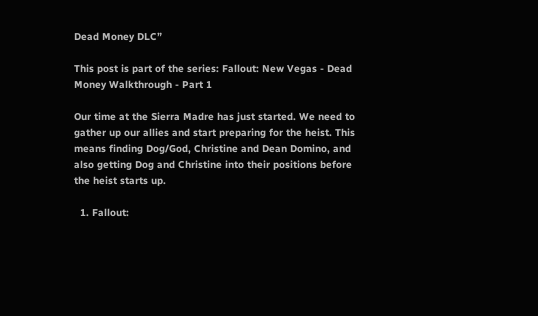Dead Money DLC”

This post is part of the series: Fallout: New Vegas - Dead Money Walkthrough - Part 1

Our time at the Sierra Madre has just started. We need to gather up our allies and start preparing for the heist. This means finding Dog/God, Christine and Dean Domino, and also getting Dog and Christine into their positions before the heist starts up.

  1. Fallout: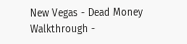New Vegas - Dead Money Walkthrough -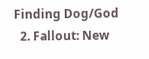Finding Dog/God
  2. Fallout: New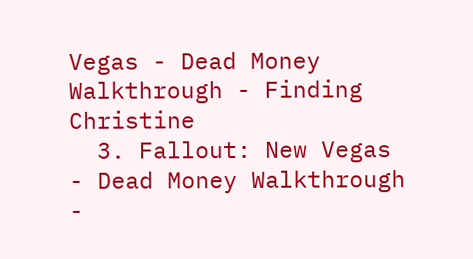Vegas - Dead Money Walkthrough - Finding Christine
  3. Fallout: New Vegas - Dead Money Walkthrough -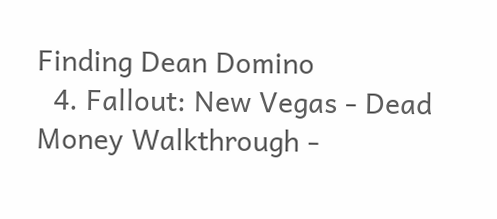Finding Dean Domino
  4. Fallout: New Vegas - Dead Money Walkthrough -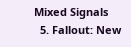Mixed Signals
  5. Fallout: New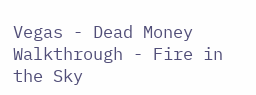Vegas - Dead Money Walkthrough - Fire in the Sky